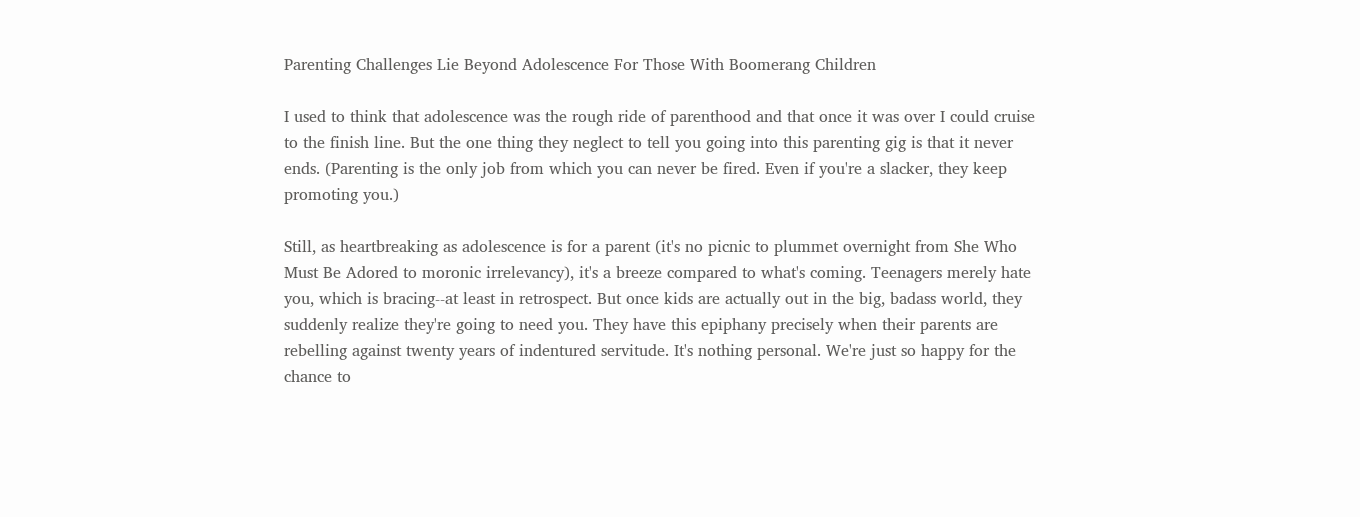Parenting Challenges Lie Beyond Adolescence For Those With Boomerang Children

I used to think that adolescence was the rough ride of parenthood and that once it was over I could cruise to the finish line. But the one thing they neglect to tell you going into this parenting gig is that it never ends. (Parenting is the only job from which you can never be fired. Even if you're a slacker, they keep promoting you.)

Still, as heartbreaking as adolescence is for a parent (it's no picnic to plummet overnight from She Who Must Be Adored to moronic irrelevancy), it's a breeze compared to what's coming. Teenagers merely hate you, which is bracing--at least in retrospect. But once kids are actually out in the big, badass world, they suddenly realize they're going to need you. They have this epiphany precisely when their parents are rebelling against twenty years of indentured servitude. It's nothing personal. We're just so happy for the chance to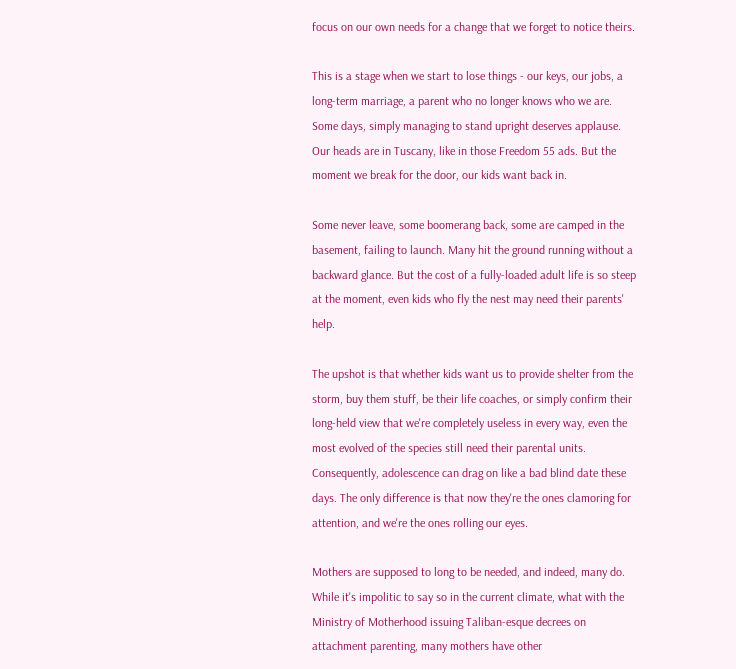focus on our own needs for a change that we forget to notice theirs.

This is a stage when we start to lose things - our keys, our jobs, a long-term marriage, a parent who no longer knows who we are. Some days, simply managing to stand upright deserves applause. Our heads are in Tuscany, like in those Freedom 55 ads. But the moment we break for the door, our kids want back in.

Some never leave, some boomerang back, some are camped in the basement, failing to launch. Many hit the ground running without a backward glance. But the cost of a fully-loaded adult life is so steep at the moment, even kids who fly the nest may need their parents' help.

The upshot is that whether kids want us to provide shelter from the storm, buy them stuff, be their life coaches, or simply confirm their long-held view that we're completely useless in every way, even the most evolved of the species still need their parental units. Consequently, adolescence can drag on like a bad blind date these days. The only difference is that now they're the ones clamoring for attention, and we're the ones rolling our eyes.

Mothers are supposed to long to be needed, and indeed, many do. While it's impolitic to say so in the current climate, what with the Ministry of Motherhood issuing Taliban-esque decrees on attachment parenting, many mothers have other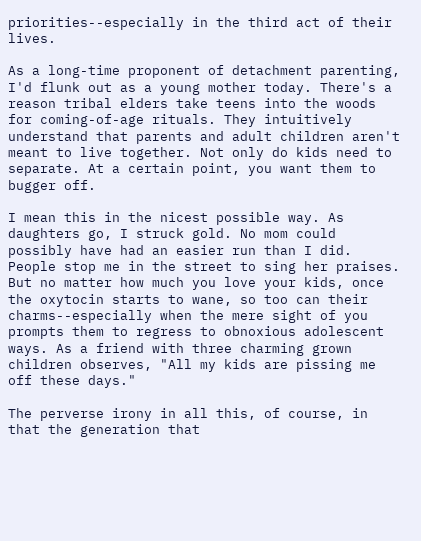priorities--especially in the third act of their lives.

As a long-time proponent of detachment parenting, I'd flunk out as a young mother today. There's a reason tribal elders take teens into the woods for coming-of-age rituals. They intuitively understand that parents and adult children aren't meant to live together. Not only do kids need to separate. At a certain point, you want them to bugger off.

I mean this in the nicest possible way. As daughters go, I struck gold. No mom could possibly have had an easier run than I did. People stop me in the street to sing her praises. But no matter how much you love your kids, once the oxytocin starts to wane, so too can their charms--especially when the mere sight of you prompts them to regress to obnoxious adolescent ways. As a friend with three charming grown children observes, "All my kids are pissing me off these days."

The perverse irony in all this, of course, in that the generation that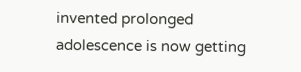invented prolonged adolescence is now getting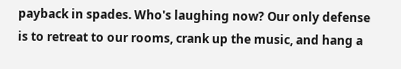payback in spades. Who's laughing now? Our only defense is to retreat to our rooms, crank up the music, and hang a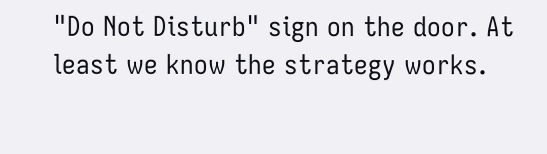"Do Not Disturb" sign on the door. At least we know the strategy works.